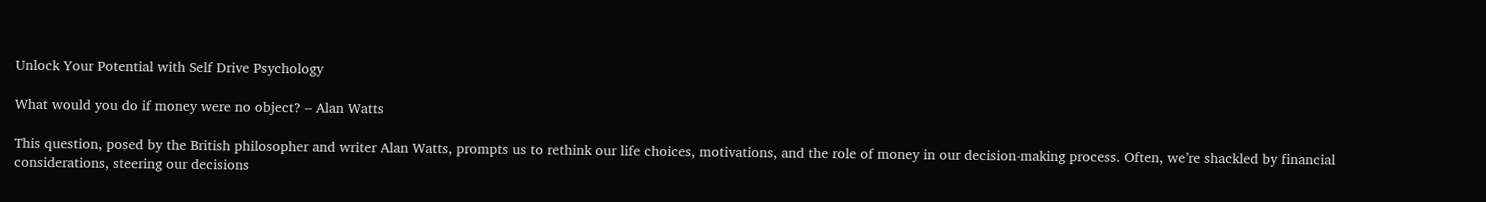Unlock Your Potential with Self Drive Psychology

What would you do if money were no object? – Alan Watts

This question, posed by the British philosopher and writer Alan Watts, prompts us to rethink our life choices, motivations, and the role of money in our decision-making process. Often, we’re shackled by financial considerations, steering our decisions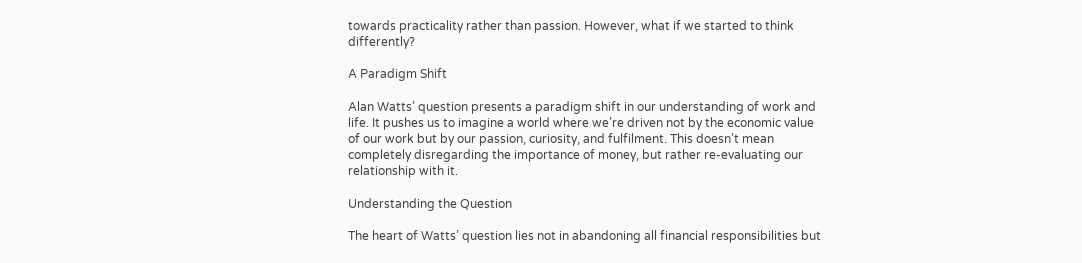towards practicality rather than passion. However, what if we started to think differently?

A Paradigm Shift

Alan Watts’ question presents a paradigm shift in our understanding of work and life. It pushes us to imagine a world where we’re driven not by the economic value of our work but by our passion, curiosity, and fulfilment. This doesn’t mean completely disregarding the importance of money, but rather re-evaluating our relationship with it.

Understanding the Question

The heart of Watts’ question lies not in abandoning all financial responsibilities but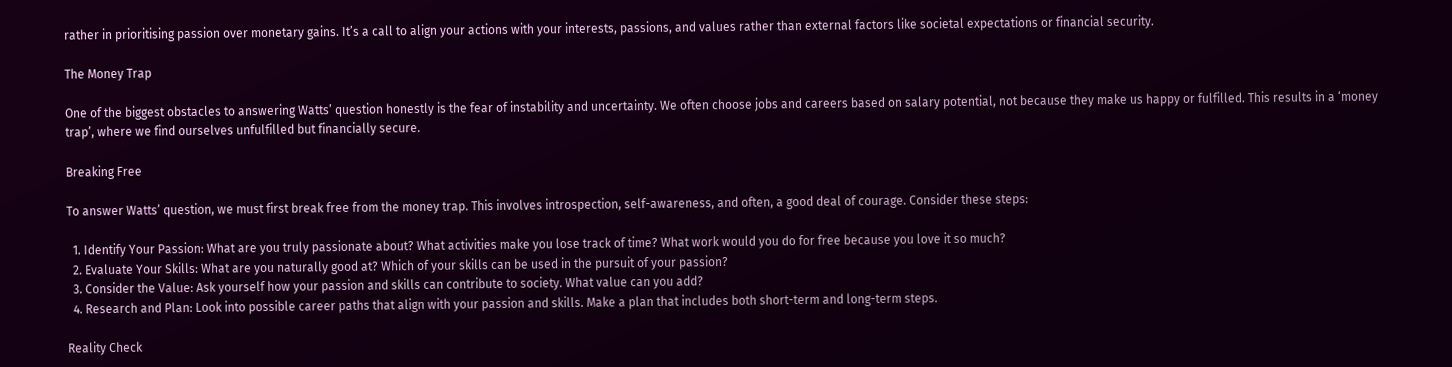rather in prioritising passion over monetary gains. It’s a call to align your actions with your interests, passions, and values rather than external factors like societal expectations or financial security.

The Money Trap

One of the biggest obstacles to answering Watts’ question honestly is the fear of instability and uncertainty. We often choose jobs and careers based on salary potential, not because they make us happy or fulfilled. This results in a ‘money trap’, where we find ourselves unfulfilled but financially secure.

Breaking Free

To answer Watts’ question, we must first break free from the money trap. This involves introspection, self-awareness, and often, a good deal of courage. Consider these steps:

  1. Identify Your Passion: What are you truly passionate about? What activities make you lose track of time? What work would you do for free because you love it so much?
  2. Evaluate Your Skills: What are you naturally good at? Which of your skills can be used in the pursuit of your passion?
  3. Consider the Value: Ask yourself how your passion and skills can contribute to society. What value can you add?
  4. Research and Plan: Look into possible career paths that align with your passion and skills. Make a plan that includes both short-term and long-term steps.

Reality Check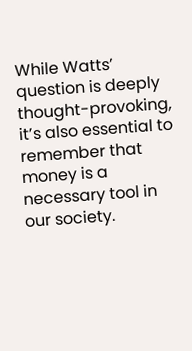While Watts’ question is deeply thought-provoking, it’s also essential to remember that money is a necessary tool in our society.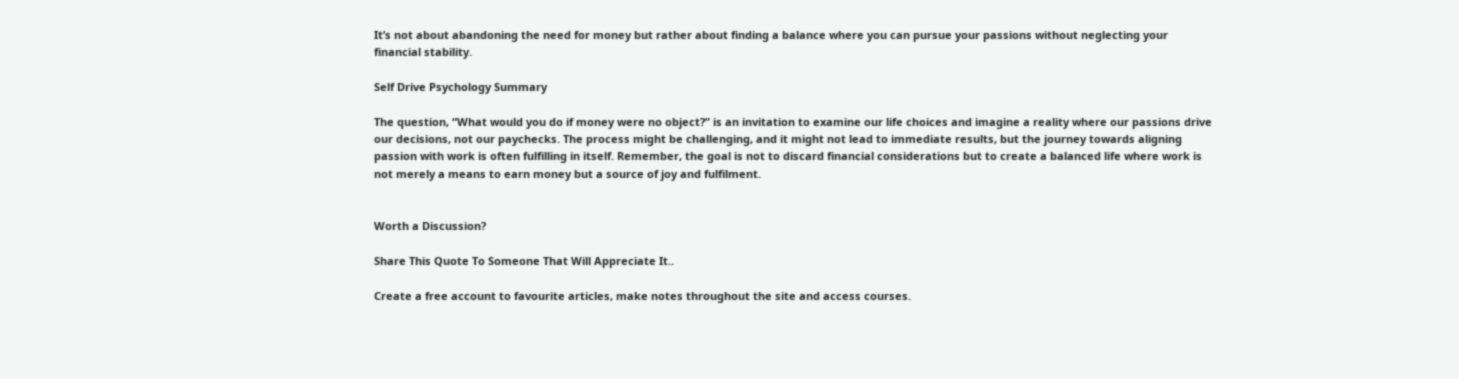It’s not about abandoning the need for money but rather about finding a balance where you can pursue your passions without neglecting your financial stability.

Self Drive Psychology Summary

The question, “What would you do if money were no object?” is an invitation to examine our life choices and imagine a reality where our passions drive our decisions, not our paychecks. The process might be challenging, and it might not lead to immediate results, but the journey towards aligning passion with work is often fulfilling in itself. Remember, the goal is not to discard financial considerations but to create a balanced life where work is not merely a means to earn money but a source of joy and fulfilment.


Worth a Discussion?

Share This Quote To Someone That Will Appreciate It..

Create a free account to favourite articles, make notes throughout the site and access courses.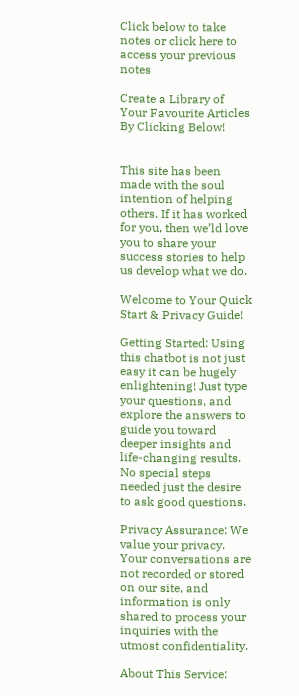Click below to take notes or click here to access your previous notes

Create a Library of Your Favourite Articles By Clicking Below!


This site has been made with the soul intention of helping others. If it has worked for you, then we’ld love you to share your success stories to help us develop what we do.

Welcome to Your Quick Start & Privacy Guide!

Getting Started: Using this chatbot is not just easy it can be hugely enlightening! Just type your questions, and explore the answers to guide you toward deeper insights and life-changing results. No special steps needed just the desire to ask good questions.

Privacy Assurance: We value your privacy. Your conversations are not recorded or stored on our site, and information is only shared to process your inquiries with the utmost confidentiality.

About This Service: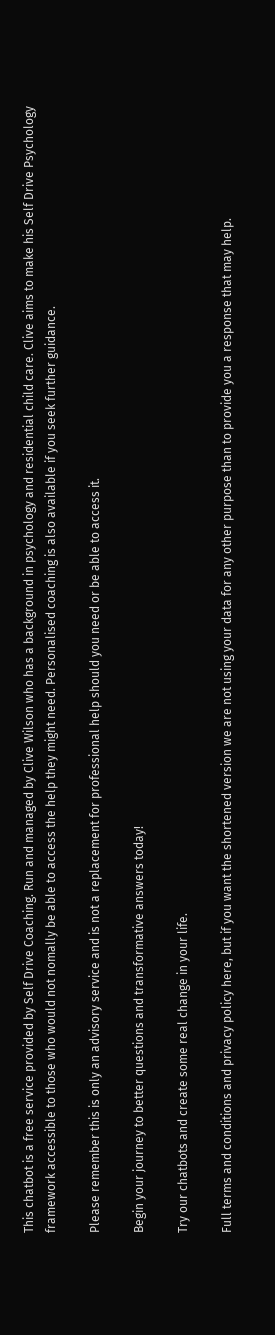This chatbot is a free service provided by Self Drive Coaching. Run and managed by Clive Wilson who has a background in psychology and residential child care. Clive aims to make his Self Drive Psychology framework accessible to those who would not nomally be able to access the help they might need. Personalised coaching is also available if you seek further guidance.

Please remember this is only an advisory service and is not a replacement for professional help should you need or be able to access it.

Begin your journey to better questions and transformative answers today!

Try our chatbots and create some real change in your life.

Full terms and conditions and privacy policy here, but if you want the shortened version we are not using your data for any other purpose than to provide you a response that may help.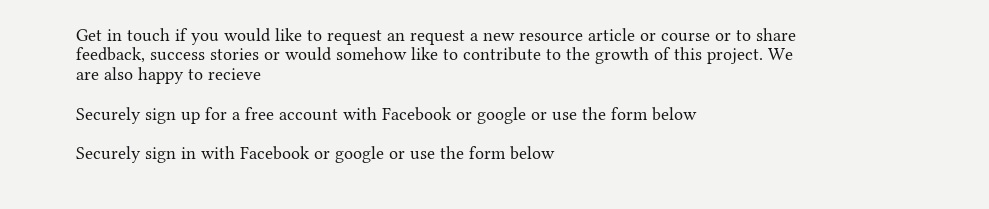Get in touch if you would like to request an request a new resource article or course or to share feedback, success stories or would somehow like to contribute to the growth of this project. We are also happy to recieve

Securely sign up for a free account with Facebook or google or use the form below

Securely sign in with Facebook or google or use the form below